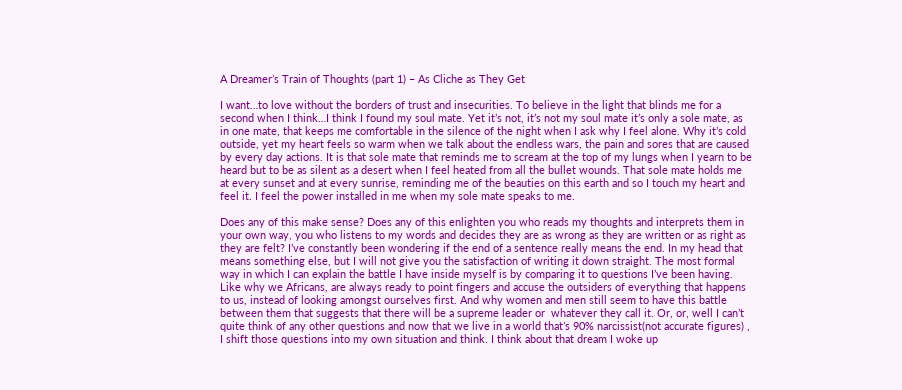A Dreamer’s Train of Thoughts (part 1) – As Cliche as They Get

I want…to love without the borders of trust and insecurities. To believe in the light that blinds me for a second when I think…I think I found my soul mate. Yet it’s not, it’s not my soul mate it’s only a sole mate, as in one mate, that keeps me comfortable in the silence of the night when I ask why I feel alone. Why it’s cold outside, yet my heart feels so warm when we talk about the endless wars, the pain and sores that are caused by every day actions. It is that sole mate that reminds me to scream at the top of my lungs when I yearn to be heard but to be as silent as a desert when I feel heated from all the bullet wounds. That sole mate holds me at every sunset and at every sunrise, reminding me of the beauties on this earth and so I touch my heart and feel it. I feel the power installed in me when my sole mate speaks to me.

Does any of this make sense? Does any of this enlighten you who reads my thoughts and interprets them in your own way, you who listens to my words and decides they are as wrong as they are written or as right as they are felt? I’ve constantly been wondering if the end of a sentence really means the end. In my head that means something else, but I will not give you the satisfaction of writing it down straight. The most formal way in which I can explain the battle I have inside myself is by comparing it to questions I’ve been having. Like why we Africans, are always ready to point fingers and accuse the outsiders of everything that happens to us, instead of looking amongst ourselves first. And why women and men still seem to have this battle between them that suggests that there will be a supreme leader or  whatever they call it. Or, or, well I can’t quite think of any other questions and now that we live in a world that’s 90% narcissist(not accurate figures) , I shift those questions into my own situation and think. I think about that dream I woke up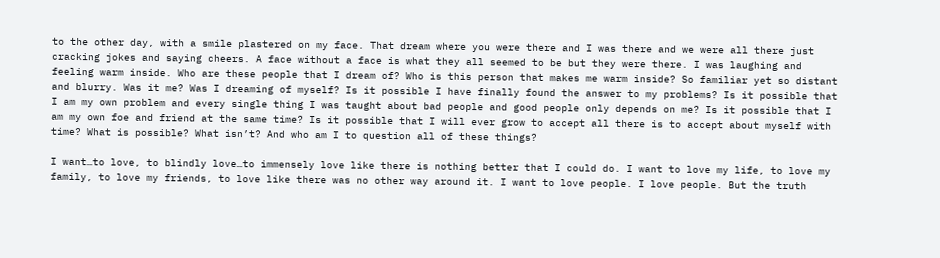to the other day, with a smile plastered on my face. That dream where you were there and I was there and we were all there just cracking jokes and saying cheers. A face without a face is what they all seemed to be but they were there. I was laughing and feeling warm inside. Who are these people that I dream of? Who is this person that makes me warm inside? So familiar yet so distant and blurry. Was it me? Was I dreaming of myself? Is it possible I have finally found the answer to my problems? Is it possible that I am my own problem and every single thing I was taught about bad people and good people only depends on me? Is it possible that I am my own foe and friend at the same time? Is it possible that I will ever grow to accept all there is to accept about myself with time? What is possible? What isn’t? And who am I to question all of these things?

I want…to love, to blindly love…to immensely love like there is nothing better that I could do. I want to love my life, to love my family, to love my friends, to love like there was no other way around it. I want to love people. I love people. But the truth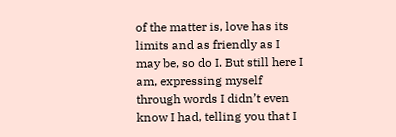of the matter is, love has its limits and as friendly as I may be, so do I. But still here I am, expressing myself through words I didn’t even know I had, telling you that I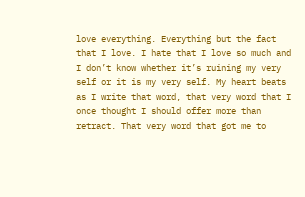love everything. Everything but the fact that I love. I hate that I love so much and I don’t know whether it’s ruining my very self or it is my very self. My heart beats as I write that word, that very word that I once thought I should offer more than retract. That very word that got me to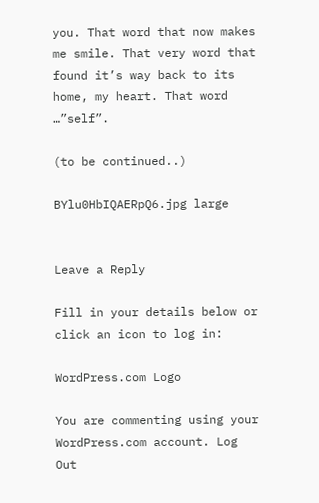you. That word that now makes me smile. That very word that found it’s way back to its home, my heart. That word …”self”.

(to be continued..)

BYlu0HbIQAERpQ6.jpg large


Leave a Reply

Fill in your details below or click an icon to log in:

WordPress.com Logo

You are commenting using your WordPress.com account. Log Out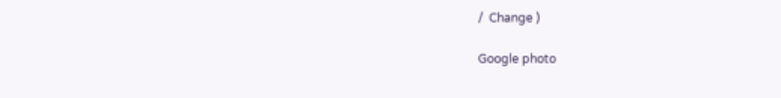/  Change )

Google photo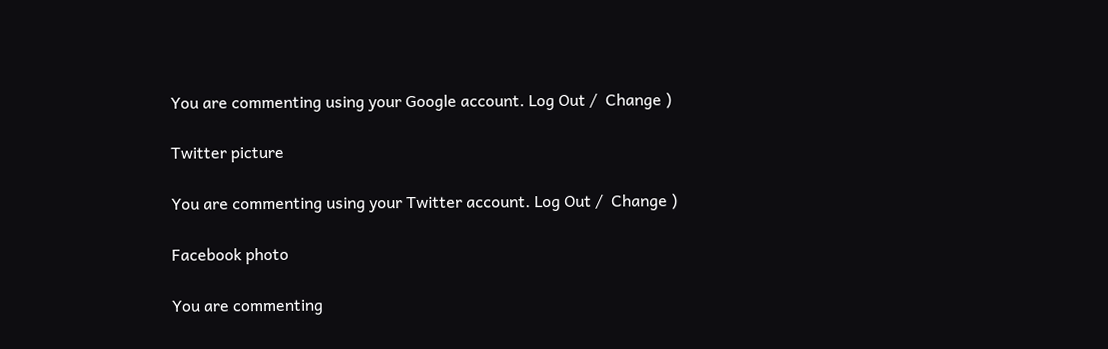You are commenting using your Google account. Log Out /  Change )

Twitter picture

You are commenting using your Twitter account. Log Out /  Change )

Facebook photo

You are commenting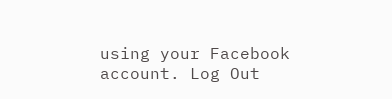using your Facebook account. Log Out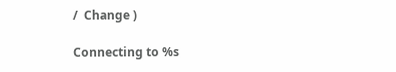/  Change )

Connecting to %s